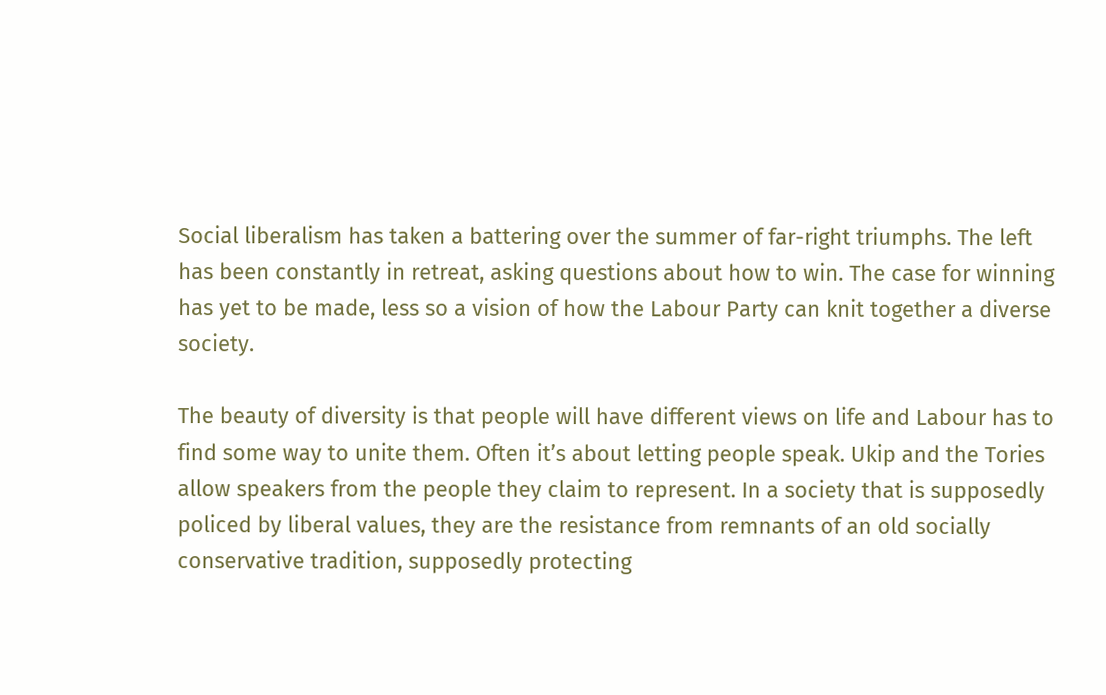Social liberalism has taken a battering over the summer of far-right triumphs. The left has been constantly in retreat, asking questions about how to win. The case for winning has yet to be made, less so a vision of how the Labour Party can knit together a diverse society.

The beauty of diversity is that people will have different views on life and Labour has to find some way to unite them. Often it’s about letting people speak. Ukip and the Tories allow speakers from the people they claim to represent. In a society that is supposedly policed by liberal values, they are the resistance from remnants of an old socially conservative tradition, supposedly protecting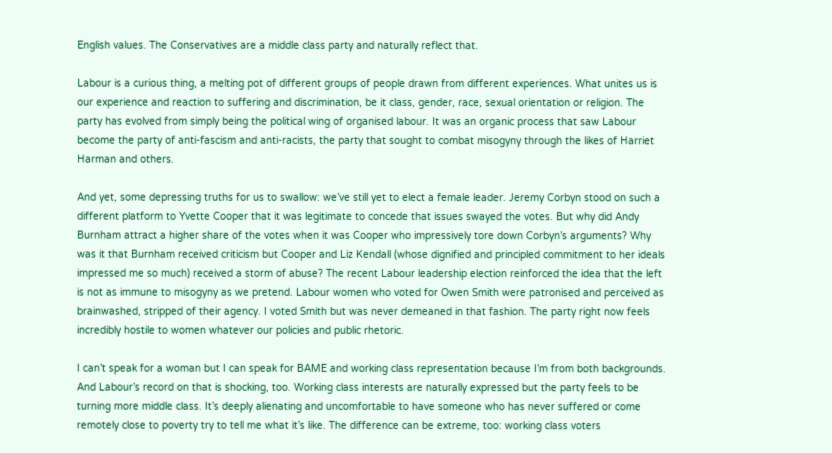English values. The Conservatives are a middle class party and naturally reflect that.

Labour is a curious thing, a melting pot of different groups of people drawn from different experiences. What unites us is our experience and reaction to suffering and discrimination, be it class, gender, race, sexual orientation or religion. The party has evolved from simply being the political wing of organised labour. It was an organic process that saw Labour become the party of anti-fascism and anti-racists, the party that sought to combat misogyny through the likes of Harriet Harman and others.

And yet, some depressing truths for us to swallow: we’ve still yet to elect a female leader. Jeremy Corbyn stood on such a different platform to Yvette Cooper that it was legitimate to concede that issues swayed the votes. But why did Andy Burnham attract a higher share of the votes when it was Cooper who impressively tore down Corbyn’s arguments? Why was it that Burnham received criticism but Cooper and Liz Kendall (whose dignified and principled commitment to her ideals impressed me so much) received a storm of abuse? The recent Labour leadership election reinforced the idea that the left is not as immune to misogyny as we pretend. Labour women who voted for Owen Smith were patronised and perceived as brainwashed, stripped of their agency. I voted Smith but was never demeaned in that fashion. The party right now feels incredibly hostile to women whatever our policies and public rhetoric.

I can’t speak for a woman but I can speak for BAME and working class representation because I’m from both backgrounds. And Labour’s record on that is shocking, too. Working class interests are naturally expressed but the party feels to be turning more middle class. It’s deeply alienating and uncomfortable to have someone who has never suffered or come remotely close to poverty try to tell me what it’s like. The difference can be extreme, too: working class voters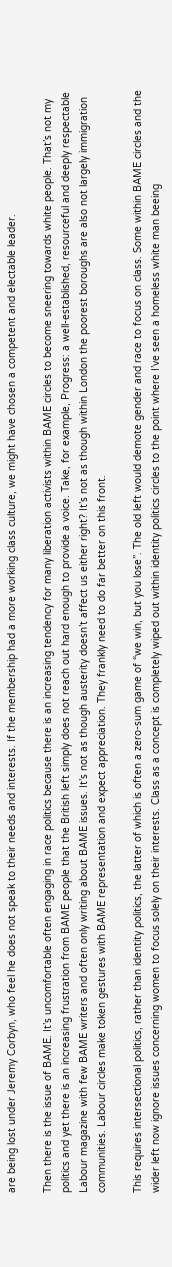are being lost under Jeremy Corbyn, who feel he does not speak to their needs and interests. If the membership had a more working class culture, we might have chosen a competent and electable leader.

Then there is the issue of BAME. It’s uncomfortable often engaging in race politics because there is an increasing tendency for many liberation activists within BAME circles to become sneering towards white people. That’s not my politics and yet there is an increasing frustration from BAME people that the British left simply does not reach out hard enough to provide a voice. Take, for example, Progress: a well-established, resourceful and deeply respectable Labour magazine with few BAME writers and often only writing about BAME issues. It’s not as though austerity doesn’t affect us either right? It’s not as though within London the poorest boroughs are also not largely immigration communities. Labour circles make token gestures with BAME representation and expect appreciation. They frankly need to do far better on this front.

This requires intersectional politics, rather than identity politics, the latter of which is often a zero-sum game of “we win, but you lose”. The old left would demote gender and race to focus on class. Some within BAME circles and the wider left now ignore issues concerning women to focus solely on their interests. Class as a concept is completely wiped out within identity politics circles to the point where I’ve seen a homeless white man beeing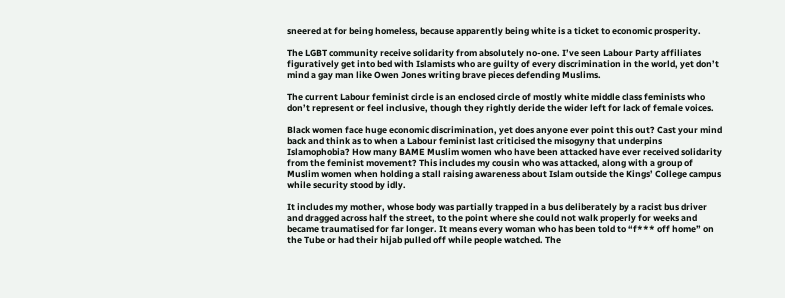sneered at for being homeless, because apparently being white is a ticket to economic prosperity.

The LGBT community receive solidarity from absolutely no-one. I’ve seen Labour Party affiliates figuratively get into bed with Islamists who are guilty of every discrimination in the world, yet don’t mind a gay man like Owen Jones writing brave pieces defending Muslims.

The current Labour feminist circle is an enclosed circle of mostly white middle class feminists who don’t represent or feel inclusive, though they rightly deride the wider left for lack of female voices.

Black women face huge economic discrimination, yet does anyone ever point this out? Cast your mind back and think as to when a Labour feminist last criticised the misogyny that underpins Islamophobia? How many BAME Muslim women who have been attacked have ever received solidarity from the feminist movement? This includes my cousin who was attacked, along with a group of Muslim women when holding a stall raising awareness about Islam outside the Kings’ College campus while security stood by idly.

It includes my mother, whose body was partially trapped in a bus deliberately by a racist bus driver and dragged across half the street, to the point where she could not walk properly for weeks and became traumatised for far longer. It means every woman who has been told to “f*** off home” on the Tube or had their hijab pulled off while people watched. The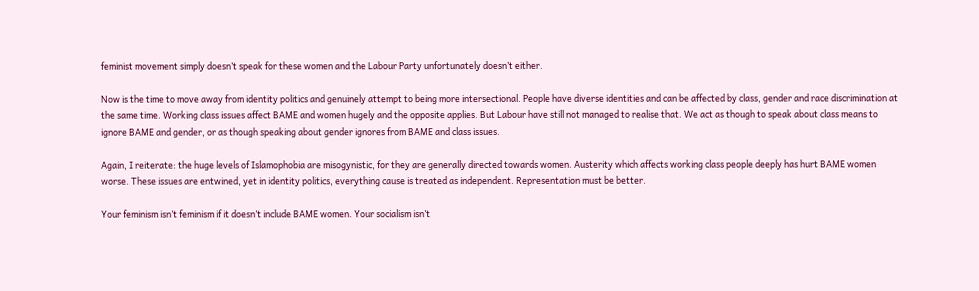feminist movement simply doesn’t speak for these women and the Labour Party unfortunately doesn’t either.

Now is the time to move away from identity politics and genuinely attempt to being more intersectional. People have diverse identities and can be affected by class, gender and race discrimination at the same time. Working class issues affect BAME and women hugely and the opposite applies. But Labour have still not managed to realise that. We act as though to speak about class means to ignore BAME and gender, or as though speaking about gender ignores from BAME and class issues.

Again, I reiterate: the huge levels of Islamophobia are misogynistic, for they are generally directed towards women. Austerity which affects working class people deeply has hurt BAME women worse. These issues are entwined, yet in identity politics, everything cause is treated as independent. Representation must be better.

Your feminism isn’t feminism if it doesn’t include BAME women. Your socialism isn’t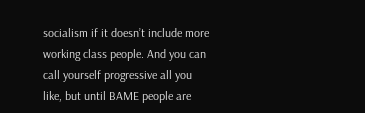socialism if it doesn’t include more working class people. And you can call yourself progressive all you like, but until BAME people are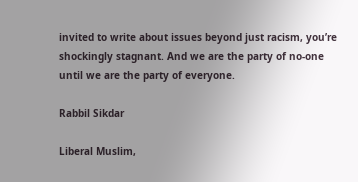invited to write about issues beyond just racism, you’re shockingly stagnant. And we are the party of no-one until we are the party of everyone.

Rabbil Sikdar

Liberal Muslim,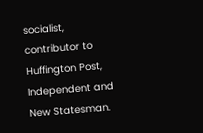socialist, contributor to Huffington Post, Independent and New Statesman.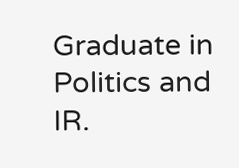Graduate in Politics and IR.